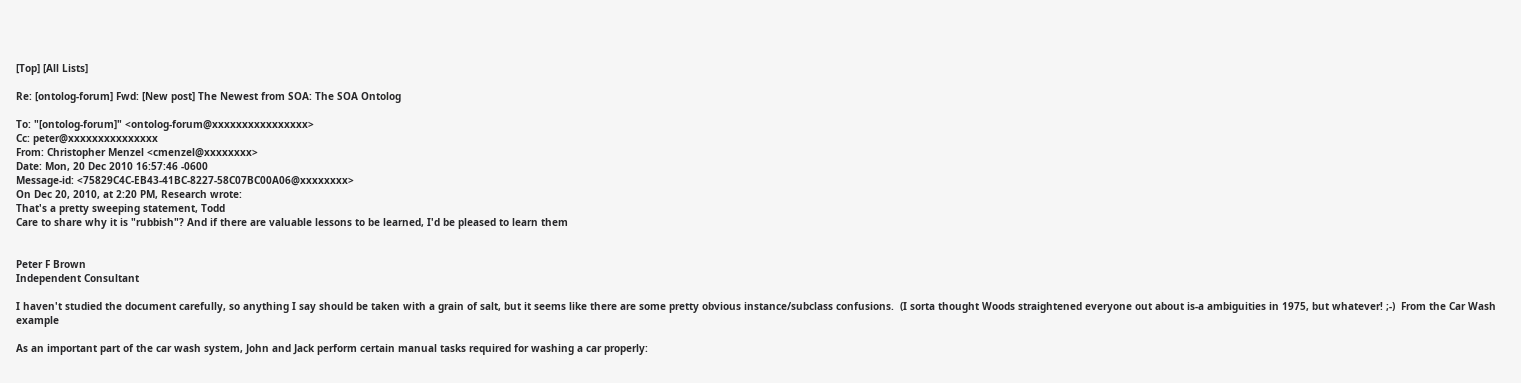[Top] [All Lists]

Re: [ontolog-forum] Fwd: [New post] The Newest from SOA: The SOA Ontolog

To: "[ontolog-forum]" <ontolog-forum@xxxxxxxxxxxxxxxx>
Cc: peter@xxxxxxxxxxxxxxx
From: Christopher Menzel <cmenzel@xxxxxxxx>
Date: Mon, 20 Dec 2010 16:57:46 -0600
Message-id: <75829C4C-EB43-41BC-8227-58C07BC00A06@xxxxxxxx>
On Dec 20, 2010, at 2:20 PM, Research wrote:
That's a pretty sweeping statement, Todd
Care to share why it is "rubbish"? And if there are valuable lessons to be learned, I'd be pleased to learn them


Peter F Brown
Independent Consultant

I haven't studied the document carefully, so anything I say should be taken with a grain of salt, but it seems like there are some pretty obvious instance/subclass confusions.  (I sorta thought Woods straightened everyone out about is-a ambiguities in 1975, but whatever! ;-)  From the Car Wash example

As an important part of the car wash system, John and Jack perform certain manual tasks required for washing a car properly: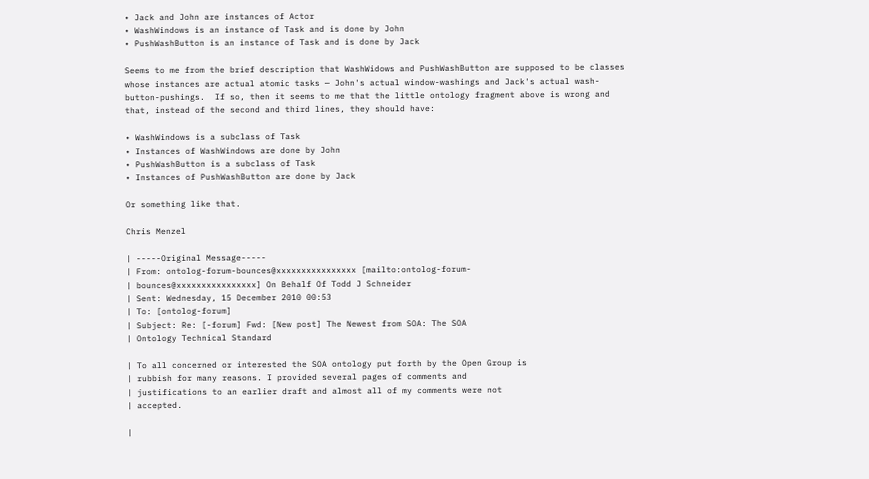• Jack and John are instances of Actor
• WashWindows is an instance of Task and is done by John
• PushWashButton is an instance of Task and is done by Jack

Seems to me from the brief description that WashWidows and PushWashButton are supposed to be classes whose instances are actual atomic tasks — John's actual window-washings and Jack's actual wash-button-pushings.  If so, then it seems to me that the little ontology fragment above is wrong and that, instead of the second and third lines, they should have:

• WashWindows is a subclass of Task
• Instances of WashWindows are done by John
• PushWashButton is a subclass of Task
• Instances of PushWashButton are done by Jack

Or something like that.

Chris Menzel

| -----Original Message-----
| From: ontolog-forum-bounces@xxxxxxxxxxxxxxxx [mailto:ontolog-forum-
| bounces@xxxxxxxxxxxxxxxx] On Behalf Of Todd J Schneider
| Sent: Wednesday, 15 December 2010 00:53
| To: [ontolog-forum]
| Subject: Re: [-forum] Fwd: [New post] The Newest from SOA: The SOA
| Ontology Technical Standard

| To all concerned or interested the SOA ontology put forth by the Open Group is
| rubbish for many reasons. I provided several pages of comments and
| justifications to an earlier draft and almost all of my comments were not
| accepted.

|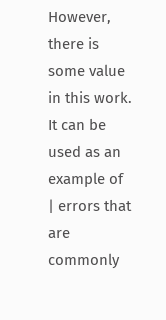However, there is some value in this work. It can be used as an example of
| errors that are commonly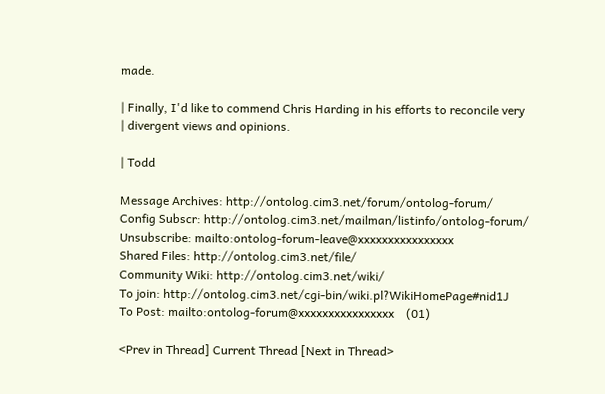made.

| Finally, I'd like to commend Chris Harding in his efforts to reconcile very
| divergent views and opinions.

| Todd

Message Archives: http://ontolog.cim3.net/forum/ontolog-forum/
Config Subscr: http://ontolog.cim3.net/mailman/listinfo/ontolog-forum/
Unsubscribe: mailto:ontolog-forum-leave@xxxxxxxxxxxxxxxx
Shared Files: http://ontolog.cim3.net/file/
Community Wiki: http://ontolog.cim3.net/wiki/
To join: http://ontolog.cim3.net/cgi-bin/wiki.pl?WikiHomePage#nid1J
To Post: mailto:ontolog-forum@xxxxxxxxxxxxxxxx    (01)

<Prev in Thread] Current Thread [Next in Thread>